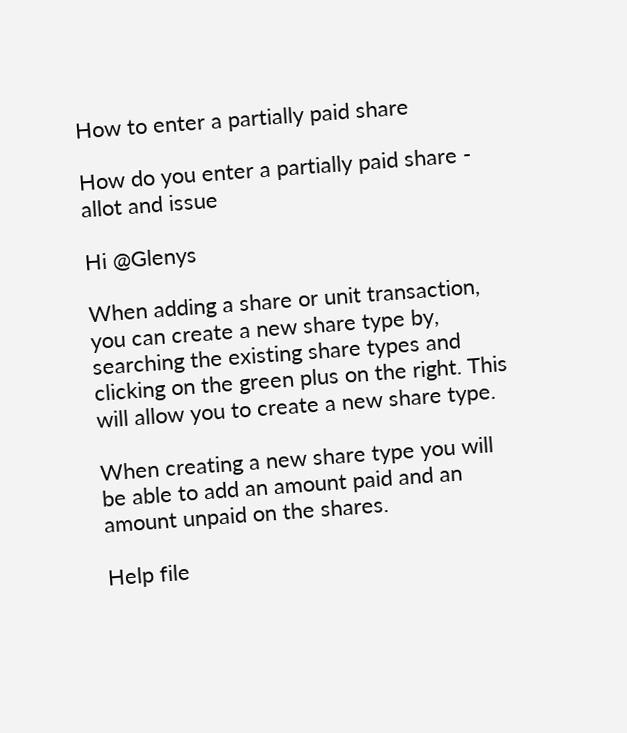How to enter a partially paid share

How do you enter a partially paid share - allot and issue

Hi @Glenys

When adding a share or unit transaction, you can create a new share type by, searching the existing share types and clicking on the green plus on the right. This will allow you to create a new share type.

When creating a new share type you will be able to add an amount paid and an amount unpaid on the shares.

Help file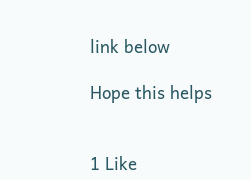link below

Hope this helps


1 Like